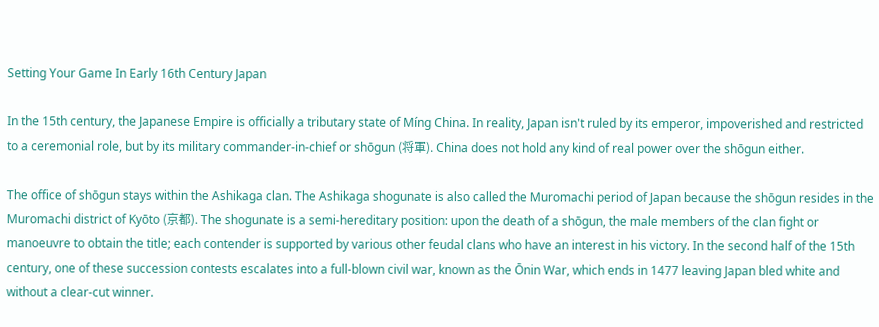Setting Your Game In Early 16th Century Japan

In the 15th century, the Japanese Empire is officially a tributary state of Míng China. In reality, Japan isn't ruled by its emperor, impoverished and restricted to a ceremonial role, but by its military commander-in-chief or shōgun (将軍). China does not hold any kind of real power over the shōgun either.

The office of shōgun stays within the Ashikaga clan. The Ashikaga shogunate is also called the Muromachi period of Japan because the shōgun resides in the Muromachi district of Kyōto (京都). The shogunate is a semi-hereditary position: upon the death of a shōgun, the male members of the clan fight or manoeuvre to obtain the title; each contender is supported by various other feudal clans who have an interest in his victory. In the second half of the 15th century, one of these succession contests escalates into a full-blown civil war, known as the Ōnin War, which ends in 1477 leaving Japan bled white and without a clear-cut winner.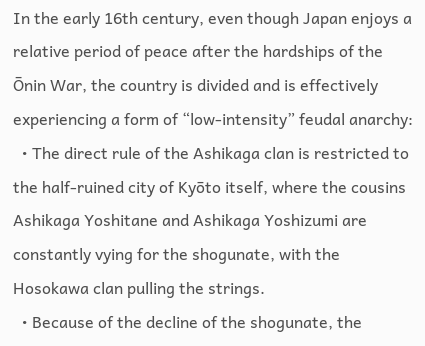In the early 16th century, even though Japan enjoys a relative period of peace after the hardships of the Ōnin War, the country is divided and is effectively experiencing a form of “low-intensity” feudal anarchy:
  • The direct rule of the Ashikaga clan is restricted to the half-ruined city of Kyōto itself, where the cousins Ashikaga Yoshitane and Ashikaga Yoshizumi are constantly vying for the shogunate, with the Hosokawa clan pulling the strings.
  • Because of the decline of the shogunate, the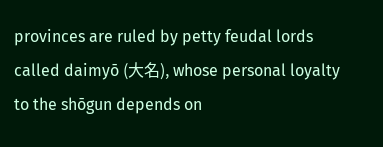provinces are ruled by petty feudal lords called daimyō (大名), whose personal loyalty to the shōgun depends on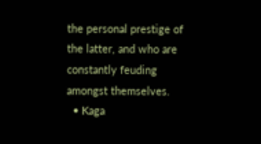the personal prestige of the latter, and who are constantly feuding amongst themselves.
  • Kaga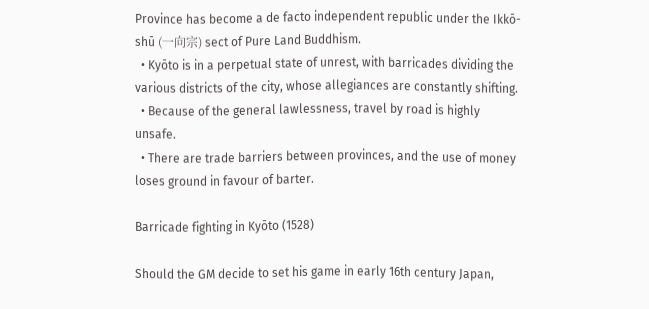Province has become a de facto independent republic under the Ikkō-shū (一向宗) sect of Pure Land Buddhism.
  • Kyōto is in a perpetual state of unrest, with barricades dividing the various districts of the city, whose allegiances are constantly shifting.
  • Because of the general lawlessness, travel by road is highly unsafe.
  • There are trade barriers between provinces, and the use of money loses ground in favour of barter.

Barricade fighting in Kyōto (1528)

Should the GM decide to set his game in early 16th century Japan,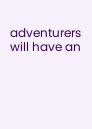adventurers will have an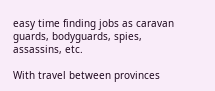easy time finding jobs as caravan guards, bodyguards, spies, assassins, etc.

With travel between provinces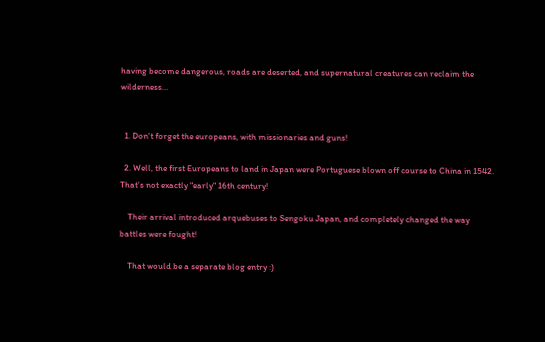having become dangerous, roads are deserted, and supernatural creatures can reclaim the wilderness…


  1. Don't forget the europeans, with missionaries and guns!

  2. Well, the first Europeans to land in Japan were Portuguese blown off course to China in 1542. That's not exactly "early" 16th century!

    Their arrival introduced arquebuses to Sengoku Japan, and completely changed the way battles were fought!

    That would be a separate blog entry :)